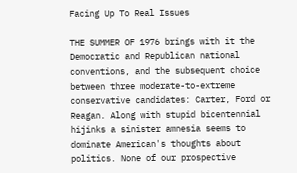Facing Up To Real Issues

THE SUMMER OF 1976 brings with it the Democratic and Republican national conventions, and the subsequent choice between three moderate-to-extreme conservative candidates: Carter, Ford or Reagan. Along with stupid bicentennial hijinks a sinister amnesia seems to dominate American's thoughts about politics. None of our prospective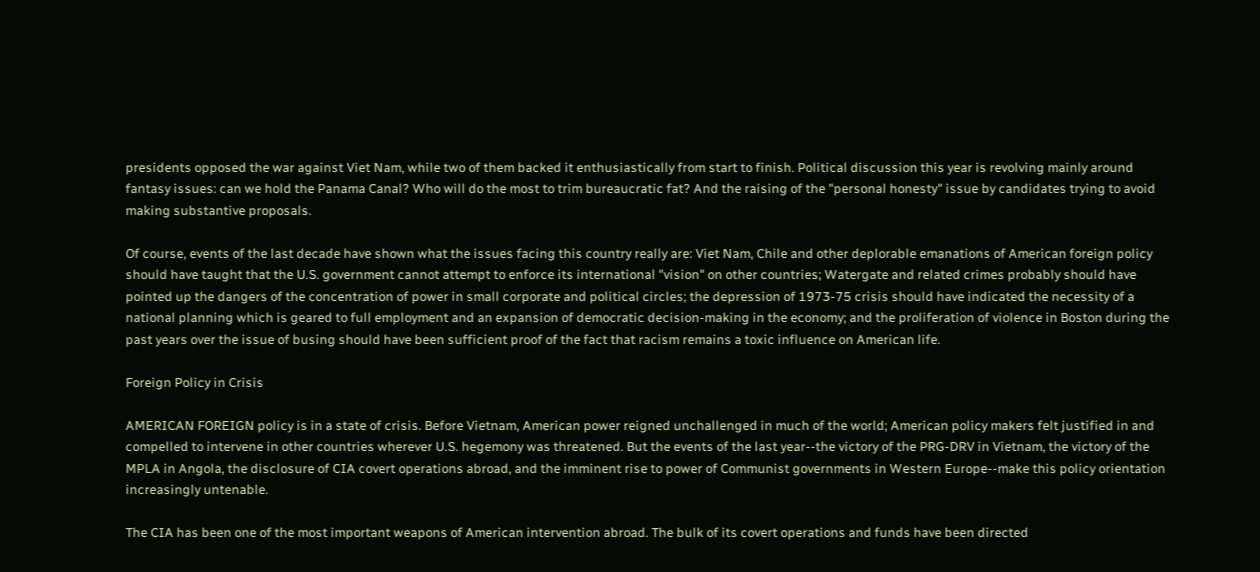presidents opposed the war against Viet Nam, while two of them backed it enthusiastically from start to finish. Political discussion this year is revolving mainly around fantasy issues: can we hold the Panama Canal? Who will do the most to trim bureaucratic fat? And the raising of the "personal honesty" issue by candidates trying to avoid making substantive proposals.

Of course, events of the last decade have shown what the issues facing this country really are: Viet Nam, Chile and other deplorable emanations of American foreign policy should have taught that the U.S. government cannot attempt to enforce its international "vision" on other countries; Watergate and related crimes probably should have pointed up the dangers of the concentration of power in small corporate and political circles; the depression of 1973-75 crisis should have indicated the necessity of a national planning which is geared to full employment and an expansion of democratic decision-making in the economy; and the proliferation of violence in Boston during the past years over the issue of busing should have been sufficient proof of the fact that racism remains a toxic influence on American life.

Foreign Policy in Crisis

AMERICAN FOREIGN policy is in a state of crisis. Before Vietnam, American power reigned unchallenged in much of the world; American policy makers felt justified in and compelled to intervene in other countries wherever U.S. hegemony was threatened. But the events of the last year--the victory of the PRG-DRV in Vietnam, the victory of the MPLA in Angola, the disclosure of CIA covert operations abroad, and the imminent rise to power of Communist governments in Western Europe--make this policy orientation increasingly untenable.

The CIA has been one of the most important weapons of American intervention abroad. The bulk of its covert operations and funds have been directed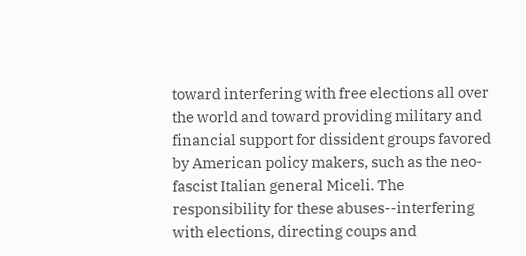toward interfering with free elections all over the world and toward providing military and financial support for dissident groups favored by American policy makers, such as the neo-fascist Italian general Miceli. The responsibility for these abuses--interfering with elections, directing coups and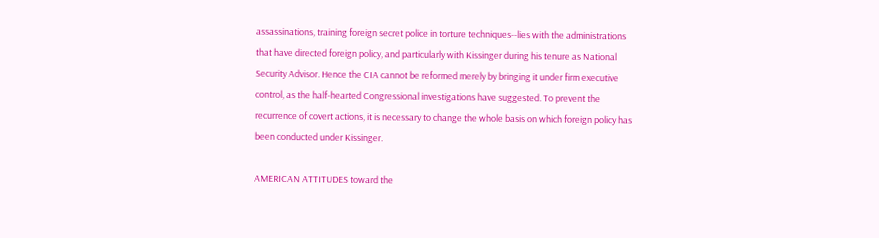assassinations, training foreign secret police in torture techniques--lies with the administrations that have directed foreign policy, and particularly with Kissinger during his tenure as National Security Advisor. Hence the CIA cannot be reformed merely by bringing it under firm executive control, as the half-hearted Congressional investigations have suggested. To prevent the recurrence of covert actions, it is necessary to change the whole basis on which foreign policy has been conducted under Kissinger.

AMERICAN ATTITUDES toward the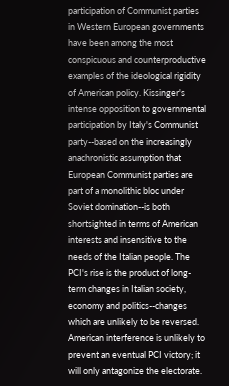participation of Communist parties in Western European governments have been among the most conspicuous and counterproductive examples of the ideological rigidity of American policy. Kissinger's intense opposition to governmental participation by Italy's Communist party--based on the increasingly anachronistic assumption that European Communist parties are part of a monolithic bloc under Soviet domination--is both shortsighted in terms of American interests and insensitive to the needs of the Italian people. The PCI's rise is the product of long-term changes in Italian society, economy and politics--changes which are unlikely to be reversed. American interference is unlikely to prevent an eventual PCI victory; it will only antagonize the electorate.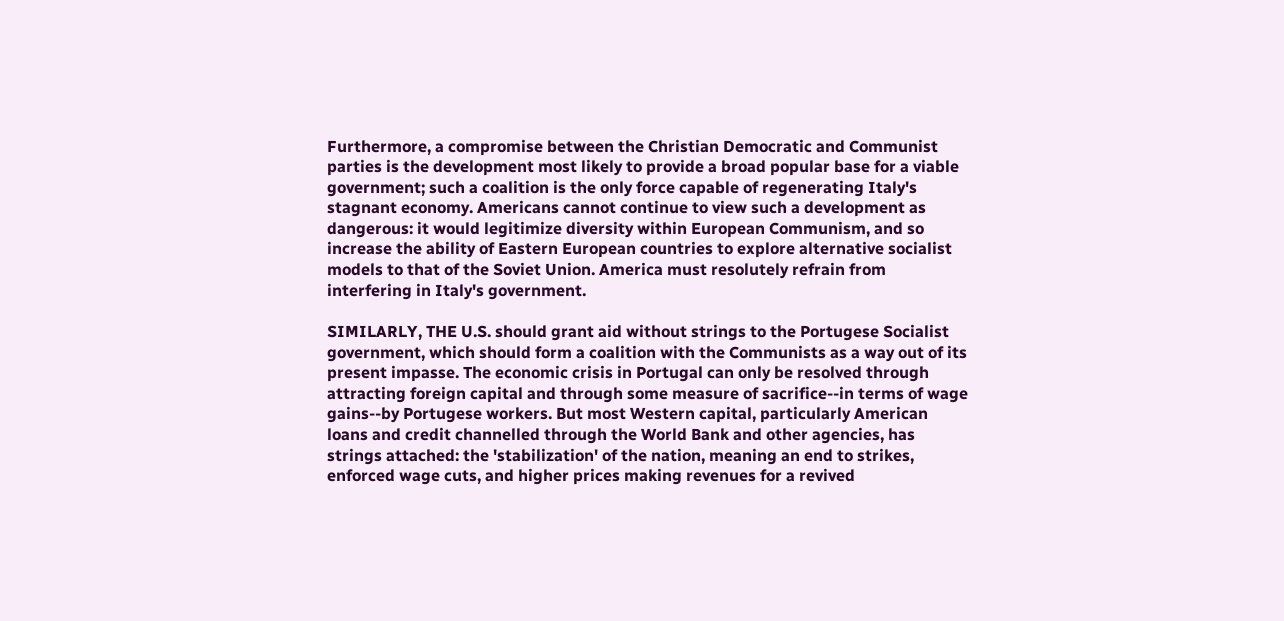Furthermore, a compromise between the Christian Democratic and Communist parties is the development most likely to provide a broad popular base for a viable government; such a coalition is the only force capable of regenerating Italy's stagnant economy. Americans cannot continue to view such a development as dangerous: it would legitimize diversity within European Communism, and so increase the ability of Eastern European countries to explore alternative socialist models to that of the Soviet Union. America must resolutely refrain from interfering in Italy's government.

SIMILARLY, THE U.S. should grant aid without strings to the Portugese Socialist government, which should form a coalition with the Communists as a way out of its present impasse. The economic crisis in Portugal can only be resolved through attracting foreign capital and through some measure of sacrifice--in terms of wage gains--by Portugese workers. But most Western capital, particularly American loans and credit channelled through the World Bank and other agencies, has strings attached: the 'stabilization' of the nation, meaning an end to strikes, enforced wage cuts, and higher prices making revenues for a revived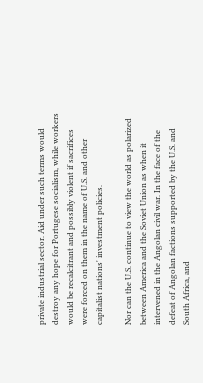private industrial sector. Aid under such terms would destroy any hope for Portugese socialism, while workers would be recalcitrant and possibly violent if sacrifices were forced on them in the name of U.S. and other capitalist nations' investment policies.

Nor can the U.S. continue to view the world as polarized between America and the Soviet Union as when it intervened in the Angolan civil war. In the face of the defeat of Angolan factions supported by the U.S. and South Africa, and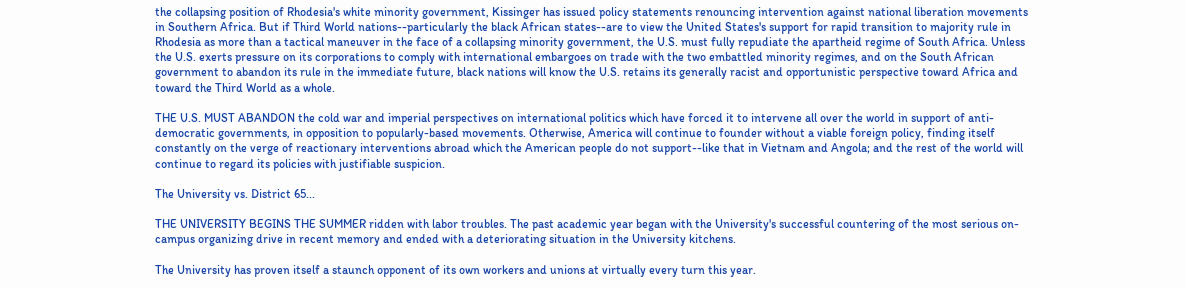the collapsing position of Rhodesia's white minority government, Kissinger has issued policy statements renouncing intervention against national liberation movements in Southern Africa. But if Third World nations--particularly the black African states--are to view the United States's support for rapid transition to majority rule in Rhodesia as more than a tactical maneuver in the face of a collapsing minority government, the U.S. must fully repudiate the apartheid regime of South Africa. Unless the U.S. exerts pressure on its corporations to comply with international embargoes on trade with the two embattled minority regimes, and on the South African government to abandon its rule in the immediate future, black nations will know the U.S. retains its generally racist and opportunistic perspective toward Africa and toward the Third World as a whole.

THE U.S. MUST ABANDON the cold war and imperial perspectives on international politics which have forced it to intervene all over the world in support of anti-democratic governments, in opposition to popularly-based movements. Otherwise, America will continue to founder without a viable foreign policy, finding itself constantly on the verge of reactionary interventions abroad which the American people do not support--like that in Vietnam and Angola; and the rest of the world will continue to regard its policies with justifiable suspicion.

The University vs. District 65...

THE UNIVERSITY BEGINS THE SUMMER ridden with labor troubles. The past academic year began with the University's successful countering of the most serious on-campus organizing drive in recent memory and ended with a deteriorating situation in the University kitchens.

The University has proven itself a staunch opponent of its own workers and unions at virtually every turn this year.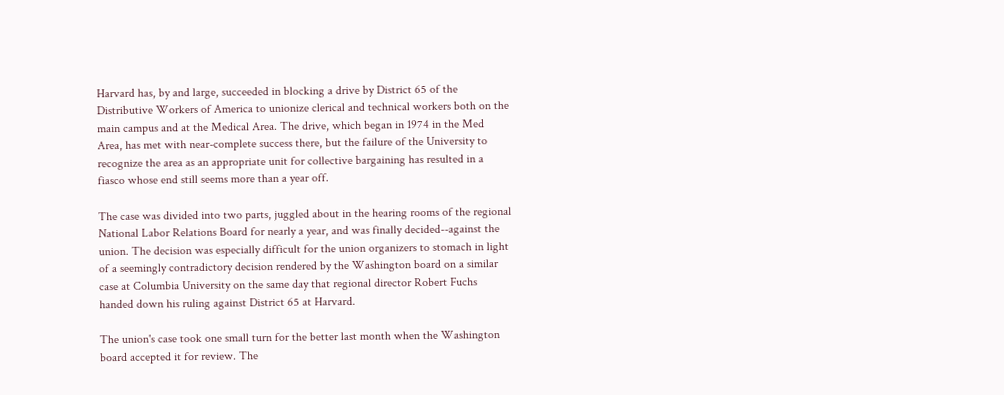Harvard has, by and large, succeeded in blocking a drive by District 65 of the Distributive Workers of America to unionize clerical and technical workers both on the main campus and at the Medical Area. The drive, which began in 1974 in the Med Area, has met with near-complete success there, but the failure of the University to recognize the area as an appropriate unit for collective bargaining has resulted in a fiasco whose end still seems more than a year off.

The case was divided into two parts, juggled about in the hearing rooms of the regional National Labor Relations Board for nearly a year, and was finally decided--against the union. The decision was especially difficult for the union organizers to stomach in light of a seemingly contradictory decision rendered by the Washington board on a similar case at Columbia University on the same day that regional director Robert Fuchs handed down his ruling against District 65 at Harvard.

The union's case took one small turn for the better last month when the Washington board accepted it for review. The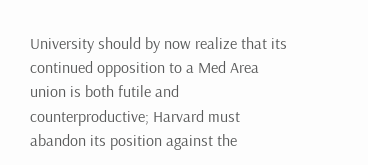University should by now realize that its continued opposition to a Med Area union is both futile and counterproductive; Harvard must abandon its position against the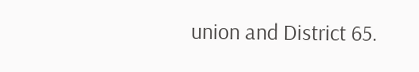union and District 65.